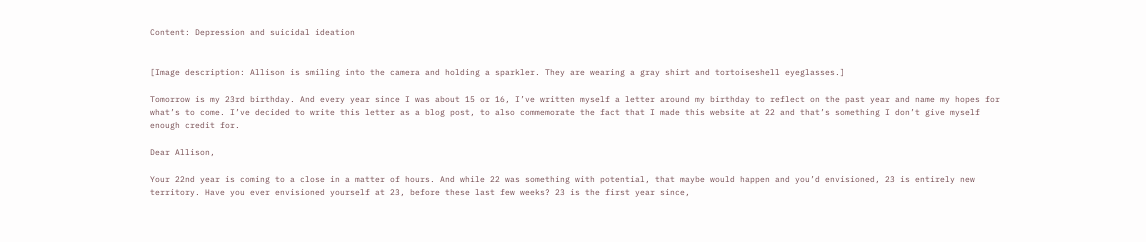Content: Depression and suicidal ideation


[Image description: Allison is smiling into the camera and holding a sparkler. They are wearing a gray shirt and tortoiseshell eyeglasses.]

Tomorrow is my 23rd birthday. And every year since I was about 15 or 16, I’ve written myself a letter around my birthday to reflect on the past year and name my hopes for what’s to come. I’ve decided to write this letter as a blog post, to also commemorate the fact that I made this website at 22 and that’s something I don’t give myself enough credit for.

Dear Allison,

Your 22nd year is coming to a close in a matter of hours. And while 22 was something with potential, that maybe would happen and you’d envisioned, 23 is entirely new territory. Have you ever envisioned yourself at 23, before these last few weeks? 23 is the first year since,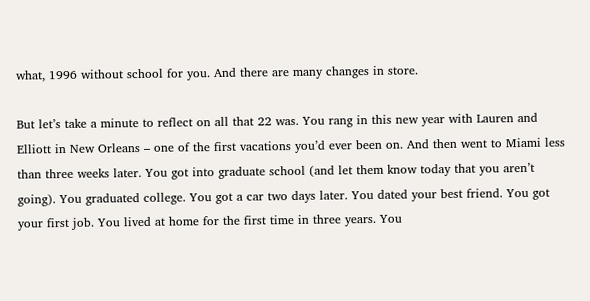what, 1996 without school for you. And there are many changes in store.

But let’s take a minute to reflect on all that 22 was. You rang in this new year with Lauren and Elliott in New Orleans – one of the first vacations you’d ever been on. And then went to Miami less than three weeks later. You got into graduate school (and let them know today that you aren’t going). You graduated college. You got a car two days later. You dated your best friend. You got your first job. You lived at home for the first time in three years. You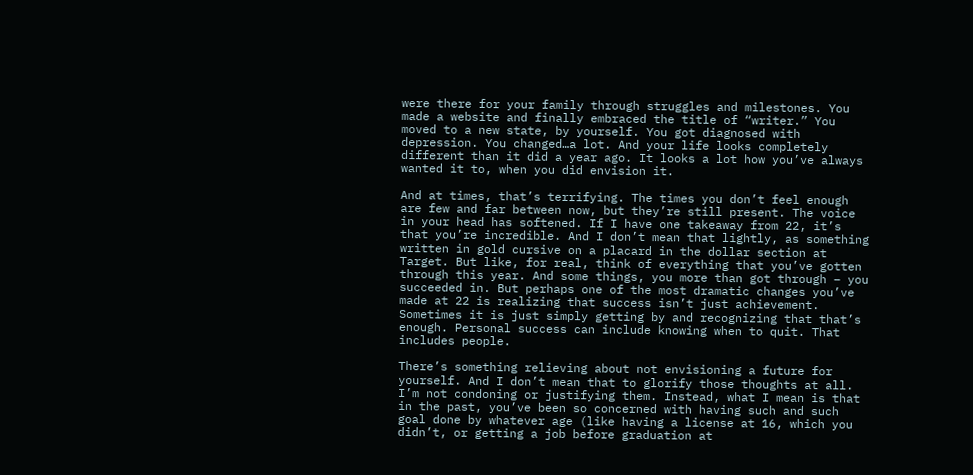were there for your family through struggles and milestones. You made a website and finally embraced the title of “writer.” You moved to a new state, by yourself. You got diagnosed with depression. You changed…a lot. And your life looks completely different than it did a year ago. It looks a lot how you’ve always wanted it to, when you did envision it.

And at times, that’s terrifying. The times you don’t feel enough are few and far between now, but they’re still present. The voice in your head has softened. If I have one takeaway from 22, it’s that you’re incredible. And I don’t mean that lightly, as something written in gold cursive on a placard in the dollar section at Target. But like, for real, think of everything that you’ve gotten through this year. And some things, you more than got through – you succeeded in. But perhaps one of the most dramatic changes you’ve made at 22 is realizing that success isn’t just achievement. Sometimes it is just simply getting by and recognizing that that’s enough. Personal success can include knowing when to quit. That includes people.

There’s something relieving about not envisioning a future for yourself. And I don’t mean that to glorify those thoughts at all. I’m not condoning or justifying them. Instead, what I mean is that in the past, you’ve been so concerned with having such and such goal done by whatever age (like having a license at 16, which you didn’t, or getting a job before graduation at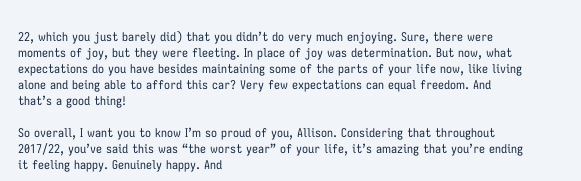22, which you just barely did) that you didn’t do very much enjoying. Sure, there were moments of joy, but they were fleeting. In place of joy was determination. But now, what expectations do you have besides maintaining some of the parts of your life now, like living alone and being able to afford this car? Very few expectations can equal freedom. And that’s a good thing!

So overall, I want you to know I’m so proud of you, Allison. Considering that throughout 2017/22, you’ve said this was “the worst year” of your life, it’s amazing that you’re ending it feeling happy. Genuinely happy. And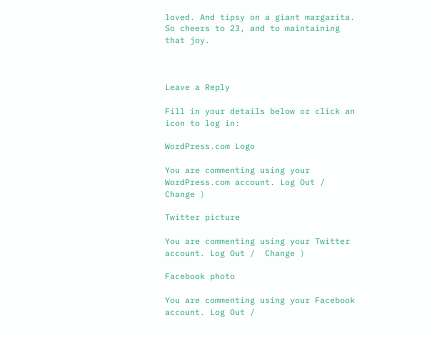loved. And tipsy on a giant margarita. So cheers to 23, and to maintaining that joy.



Leave a Reply

Fill in your details below or click an icon to log in:

WordPress.com Logo

You are commenting using your WordPress.com account. Log Out /  Change )

Twitter picture

You are commenting using your Twitter account. Log Out /  Change )

Facebook photo

You are commenting using your Facebook account. Log Out /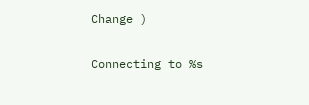Change )

Connecting to %s